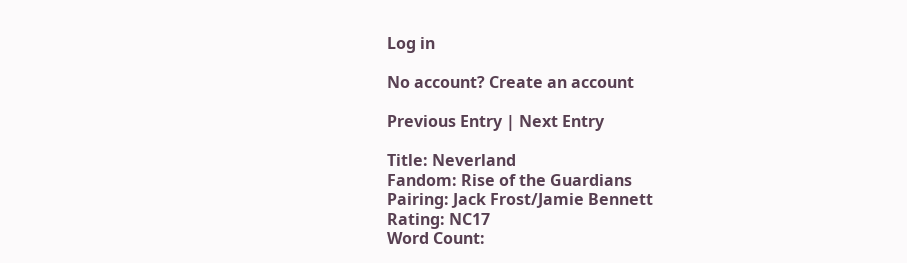Log in

No account? Create an account

Previous Entry | Next Entry

Title: Neverland
Fandom: Rise of the Guardians
Pairing: Jack Frost/Jamie Bennett
Rating: NC17
Word Count: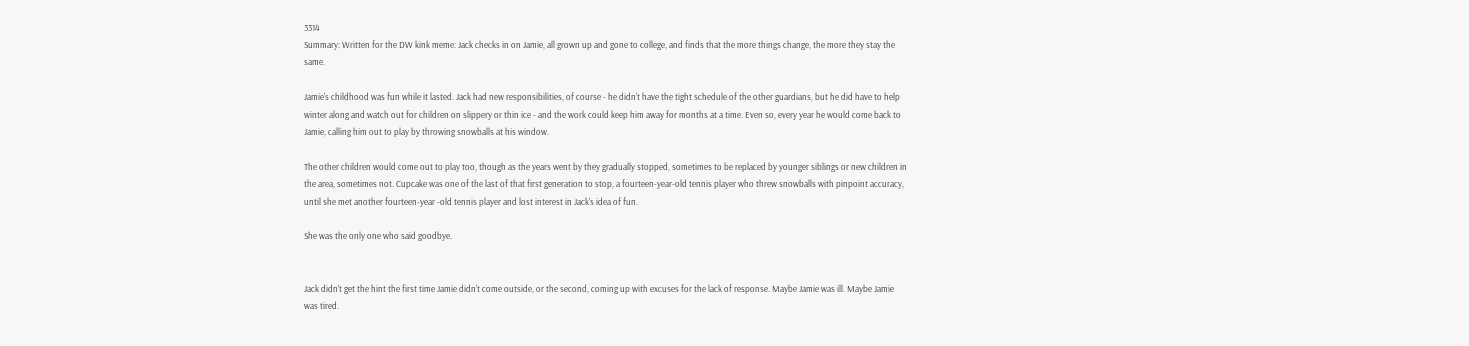3314
Summary: Written for the DW kink meme: Jack checks in on Jamie, all grown up and gone to college, and finds that the more things change, the more they stay the same.

Jamie's childhood was fun while it lasted. Jack had new responsibilities, of course - he didn't have the tight schedule of the other guardians, but he did have to help winter along and watch out for children on slippery or thin ice - and the work could keep him away for months at a time. Even so, every year he would come back to Jamie, calling him out to play by throwing snowballs at his window.

The other children would come out to play too, though as the years went by they gradually stopped, sometimes to be replaced by younger siblings or new children in the area, sometimes not. Cupcake was one of the last of that first generation to stop, a fourteen-year-old tennis player who threw snowballs with pinpoint accuracy, until she met another fourteen-year -old tennis player and lost interest in Jack's idea of fun.

She was the only one who said goodbye.


Jack didn't get the hint the first time Jamie didn't come outside, or the second, coming up with excuses for the lack of response. Maybe Jamie was ill. Maybe Jamie was tired.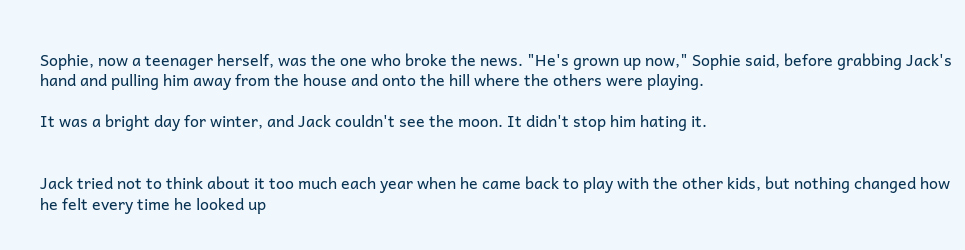Sophie, now a teenager herself, was the one who broke the news. "He's grown up now," Sophie said, before grabbing Jack's hand and pulling him away from the house and onto the hill where the others were playing.

It was a bright day for winter, and Jack couldn't see the moon. It didn't stop him hating it.


Jack tried not to think about it too much each year when he came back to play with the other kids, but nothing changed how he felt every time he looked up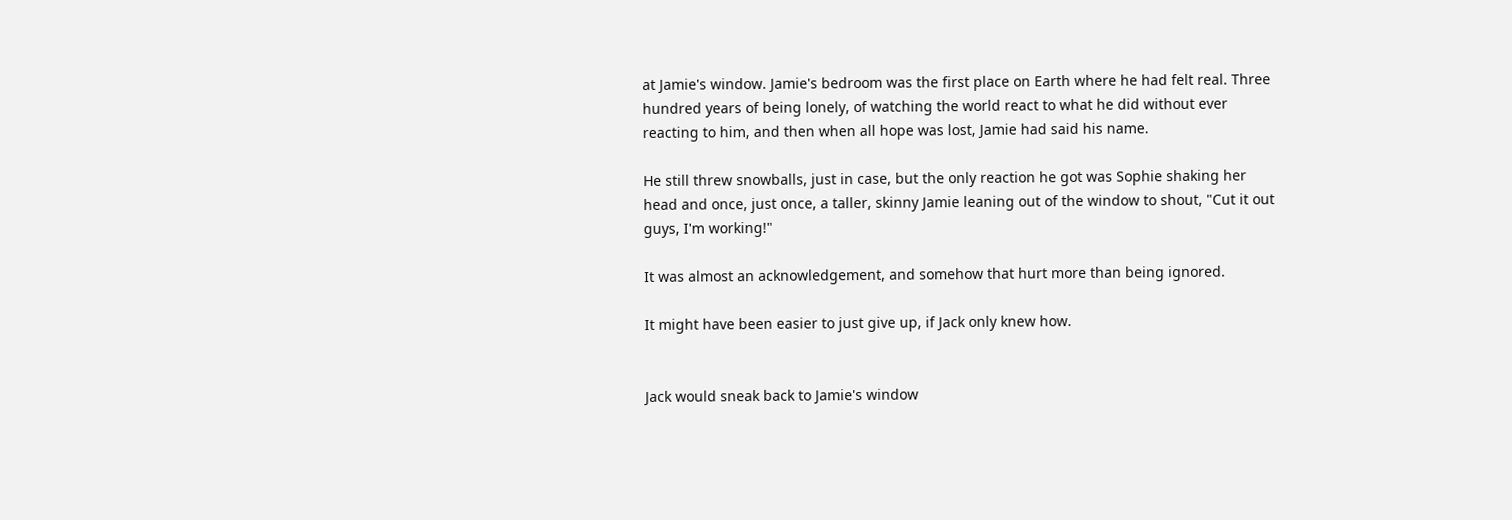at Jamie's window. Jamie's bedroom was the first place on Earth where he had felt real. Three hundred years of being lonely, of watching the world react to what he did without ever reacting to him, and then when all hope was lost, Jamie had said his name.

He still threw snowballs, just in case, but the only reaction he got was Sophie shaking her head and once, just once, a taller, skinny Jamie leaning out of the window to shout, "Cut it out guys, I'm working!"

It was almost an acknowledgement, and somehow that hurt more than being ignored.

It might have been easier to just give up, if Jack only knew how.


Jack would sneak back to Jamie's window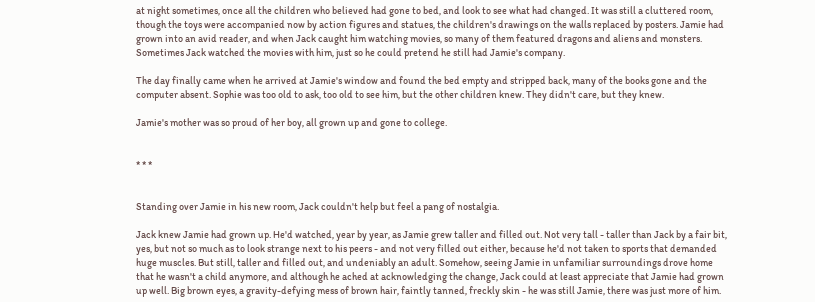at night sometimes, once all the children who believed had gone to bed, and look to see what had changed. It was still a cluttered room, though the toys were accompanied now by action figures and statues, the children's drawings on the walls replaced by posters. Jamie had grown into an avid reader, and when Jack caught him watching movies, so many of them featured dragons and aliens and monsters. Sometimes Jack watched the movies with him, just so he could pretend he still had Jamie's company.

The day finally came when he arrived at Jamie's window and found the bed empty and stripped back, many of the books gone and the computer absent. Sophie was too old to ask, too old to see him, but the other children knew. They didn't care, but they knew.

Jamie's mother was so proud of her boy, all grown up and gone to college.


* * *


Standing over Jamie in his new room, Jack couldn't help but feel a pang of nostalgia.

Jack knew Jamie had grown up. He'd watched, year by year, as Jamie grew taller and filled out. Not very tall - taller than Jack by a fair bit, yes, but not so much as to look strange next to his peers - and not very filled out either, because he'd not taken to sports that demanded huge muscles. But still, taller and filled out, and undeniably an adult. Somehow, seeing Jamie in unfamiliar surroundings drove home that he wasn't a child anymore, and although he ached at acknowledging the change, Jack could at least appreciate that Jamie had grown up well. Big brown eyes, a gravity-defying mess of brown hair, faintly tanned, freckly skin - he was still Jamie, there was just more of him.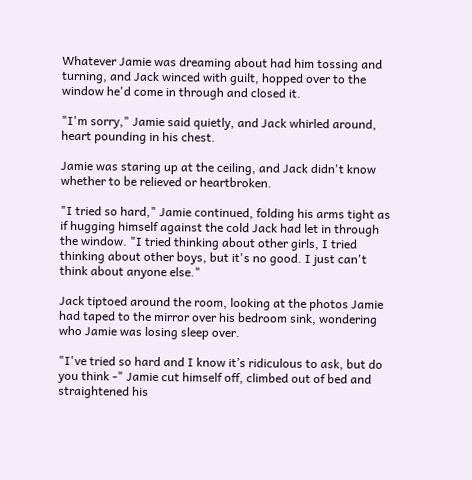Whatever Jamie was dreaming about had him tossing and turning, and Jack winced with guilt, hopped over to the window he'd come in through and closed it.

"I'm sorry," Jamie said quietly, and Jack whirled around, heart pounding in his chest.

Jamie was staring up at the ceiling, and Jack didn't know whether to be relieved or heartbroken.

"I tried so hard," Jamie continued, folding his arms tight as if hugging himself against the cold Jack had let in through the window. "I tried thinking about other girls, I tried thinking about other boys, but it's no good. I just can't think about anyone else."

Jack tiptoed around the room, looking at the photos Jamie had taped to the mirror over his bedroom sink, wondering who Jamie was losing sleep over.

"I've tried so hard and I know it’s ridiculous to ask, but do you think -" Jamie cut himself off, climbed out of bed and straightened his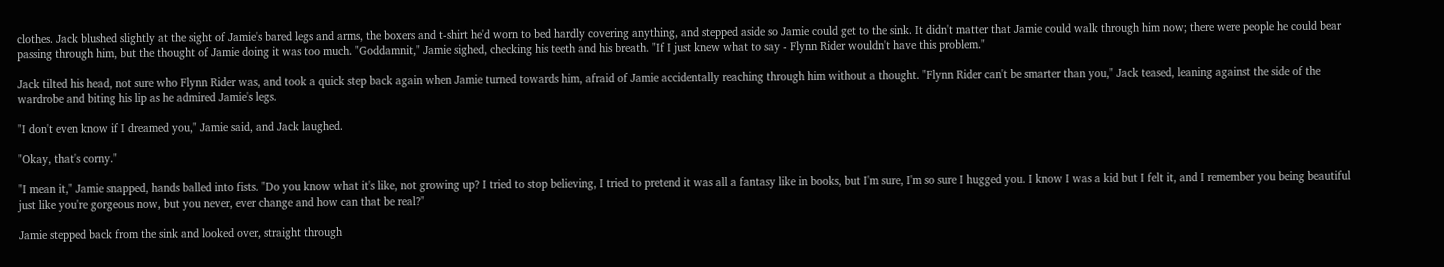clothes. Jack blushed slightly at the sight of Jamie's bared legs and arms, the boxers and t-shirt he'd worn to bed hardly covering anything, and stepped aside so Jamie could get to the sink. It didn't matter that Jamie could walk through him now; there were people he could bear passing through him, but the thought of Jamie doing it was too much. "Goddamnit," Jamie sighed, checking his teeth and his breath. "If I just knew what to say - Flynn Rider wouldn't have this problem."

Jack tilted his head, not sure who Flynn Rider was, and took a quick step back again when Jamie turned towards him, afraid of Jamie accidentally reaching through him without a thought. "Flynn Rider can't be smarter than you," Jack teased, leaning against the side of the wardrobe and biting his lip as he admired Jamie's legs.

"I don't even know if I dreamed you," Jamie said, and Jack laughed.

"Okay, that's corny."

"I mean it," Jamie snapped, hands balled into fists. "Do you know what it's like, not growing up? I tried to stop believing, I tried to pretend it was all a fantasy like in books, but I'm sure, I'm so sure I hugged you. I know I was a kid but I felt it, and I remember you being beautiful just like you're gorgeous now, but you never, ever change and how can that be real?"

Jamie stepped back from the sink and looked over, straight through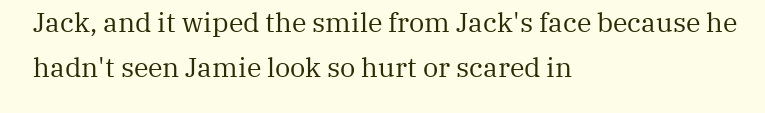Jack, and it wiped the smile from Jack's face because he hadn't seen Jamie look so hurt or scared in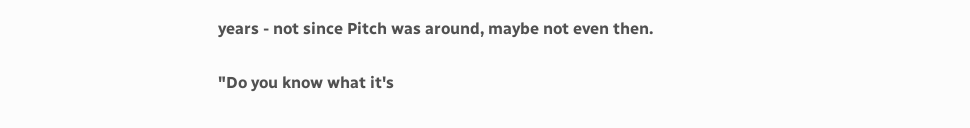years - not since Pitch was around, maybe not even then.

"Do you know what it's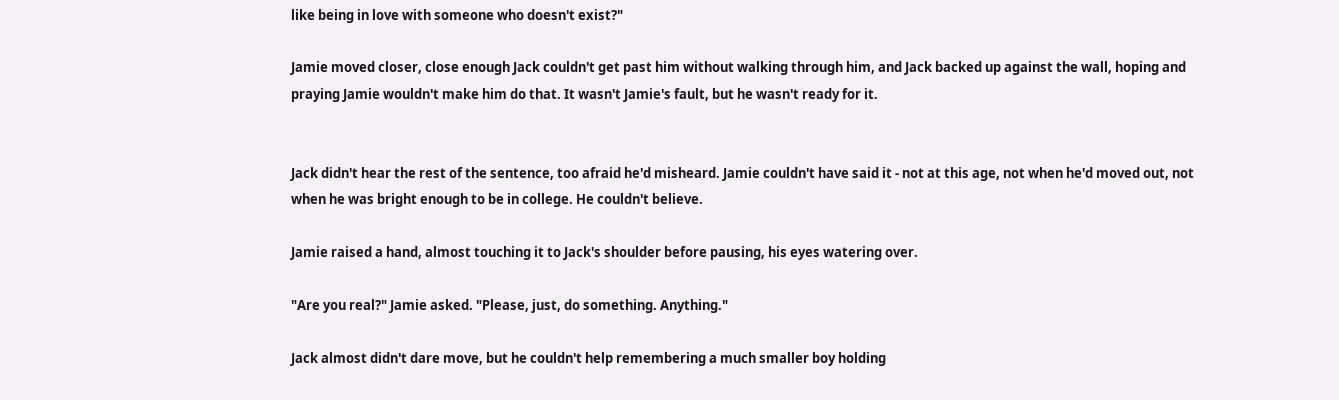like being in love with someone who doesn't exist?"

Jamie moved closer, close enough Jack couldn't get past him without walking through him, and Jack backed up against the wall, hoping and praying Jamie wouldn't make him do that. It wasn't Jamie's fault, but he wasn't ready for it.


Jack didn't hear the rest of the sentence, too afraid he'd misheard. Jamie couldn't have said it - not at this age, not when he'd moved out, not when he was bright enough to be in college. He couldn't believe.

Jamie raised a hand, almost touching it to Jack's shoulder before pausing, his eyes watering over.

"Are you real?" Jamie asked. "Please, just, do something. Anything."

Jack almost didn't dare move, but he couldn't help remembering a much smaller boy holding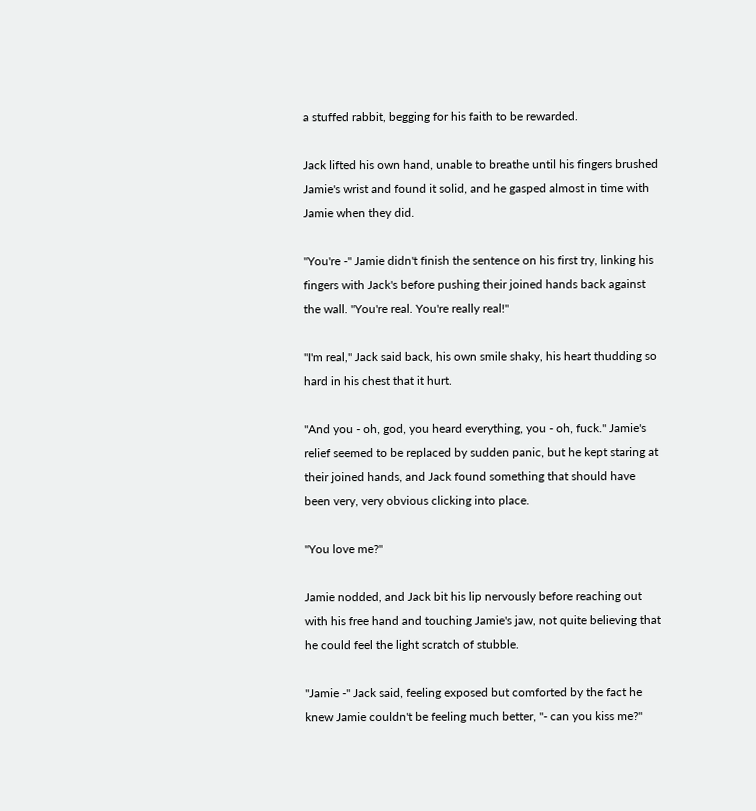a stuffed rabbit, begging for his faith to be rewarded.

Jack lifted his own hand, unable to breathe until his fingers brushed Jamie's wrist and found it solid, and he gasped almost in time with Jamie when they did.

"You're -" Jamie didn't finish the sentence on his first try, linking his fingers with Jack's before pushing their joined hands back against the wall. "You're real. You're really real!"

"I'm real," Jack said back, his own smile shaky, his heart thudding so hard in his chest that it hurt.

"And you - oh, god, you heard everything, you - oh, fuck." Jamie's relief seemed to be replaced by sudden panic, but he kept staring at their joined hands, and Jack found something that should have been very, very obvious clicking into place.

"You love me?"

Jamie nodded, and Jack bit his lip nervously before reaching out with his free hand and touching Jamie's jaw, not quite believing that he could feel the light scratch of stubble.

"Jamie -" Jack said, feeling exposed but comforted by the fact he knew Jamie couldn't be feeling much better, "- can you kiss me?"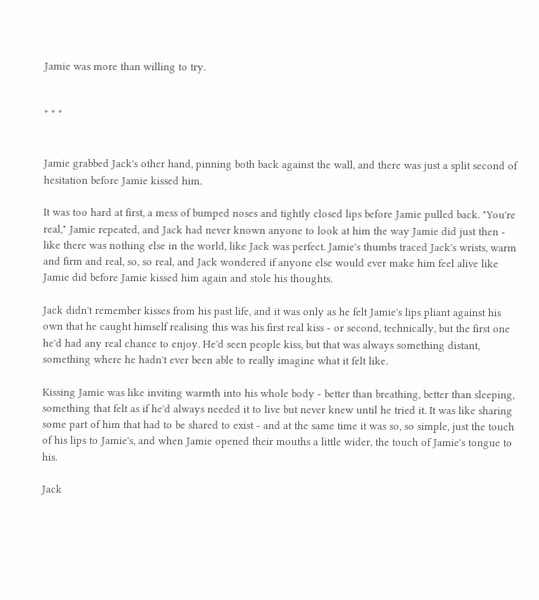Jamie was more than willing to try.


* * *


Jamie grabbed Jack's other hand, pinning both back against the wall, and there was just a split second of hesitation before Jamie kissed him.

It was too hard at first, a mess of bumped noses and tightly closed lips before Jamie pulled back. "You're real," Jamie repeated, and Jack had never known anyone to look at him the way Jamie did just then - like there was nothing else in the world, like Jack was perfect. Jamie's thumbs traced Jack's wrists, warm and firm and real, so, so real, and Jack wondered if anyone else would ever make him feel alive like Jamie did before Jamie kissed him again and stole his thoughts.

Jack didn't remember kisses from his past life, and it was only as he felt Jamie's lips pliant against his own that he caught himself realising this was his first real kiss - or second, technically, but the first one he'd had any real chance to enjoy. He'd seen people kiss, but that was always something distant, something where he hadn't ever been able to really imagine what it felt like.

Kissing Jamie was like inviting warmth into his whole body - better than breathing, better than sleeping, something that felt as if he'd always needed it to live but never knew until he tried it. It was like sharing some part of him that had to be shared to exist - and at the same time it was so, so simple, just the touch of his lips to Jamie's, and when Jamie opened their mouths a little wider, the touch of Jamie's tongue to his.

Jack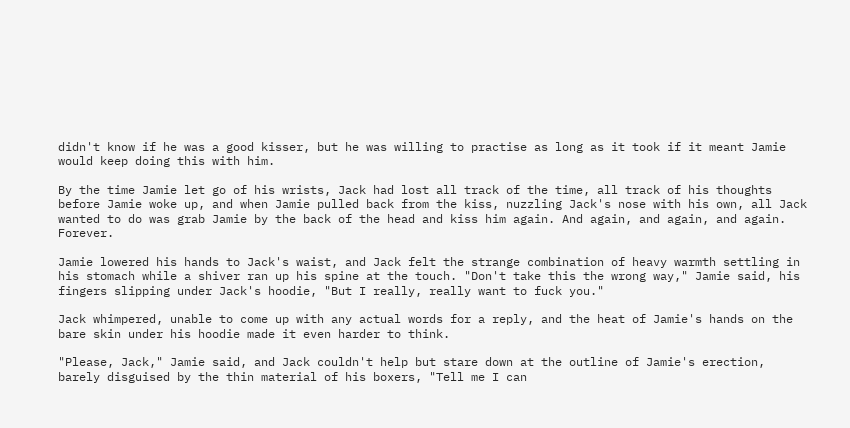didn't know if he was a good kisser, but he was willing to practise as long as it took if it meant Jamie would keep doing this with him.

By the time Jamie let go of his wrists, Jack had lost all track of the time, all track of his thoughts before Jamie woke up, and when Jamie pulled back from the kiss, nuzzling Jack's nose with his own, all Jack wanted to do was grab Jamie by the back of the head and kiss him again. And again, and again, and again. Forever.

Jamie lowered his hands to Jack's waist, and Jack felt the strange combination of heavy warmth settling in his stomach while a shiver ran up his spine at the touch. "Don't take this the wrong way," Jamie said, his fingers slipping under Jack's hoodie, "But I really, really want to fuck you."

Jack whimpered, unable to come up with any actual words for a reply, and the heat of Jamie's hands on the bare skin under his hoodie made it even harder to think.

"Please, Jack," Jamie said, and Jack couldn't help but stare down at the outline of Jamie's erection, barely disguised by the thin material of his boxers, "Tell me I can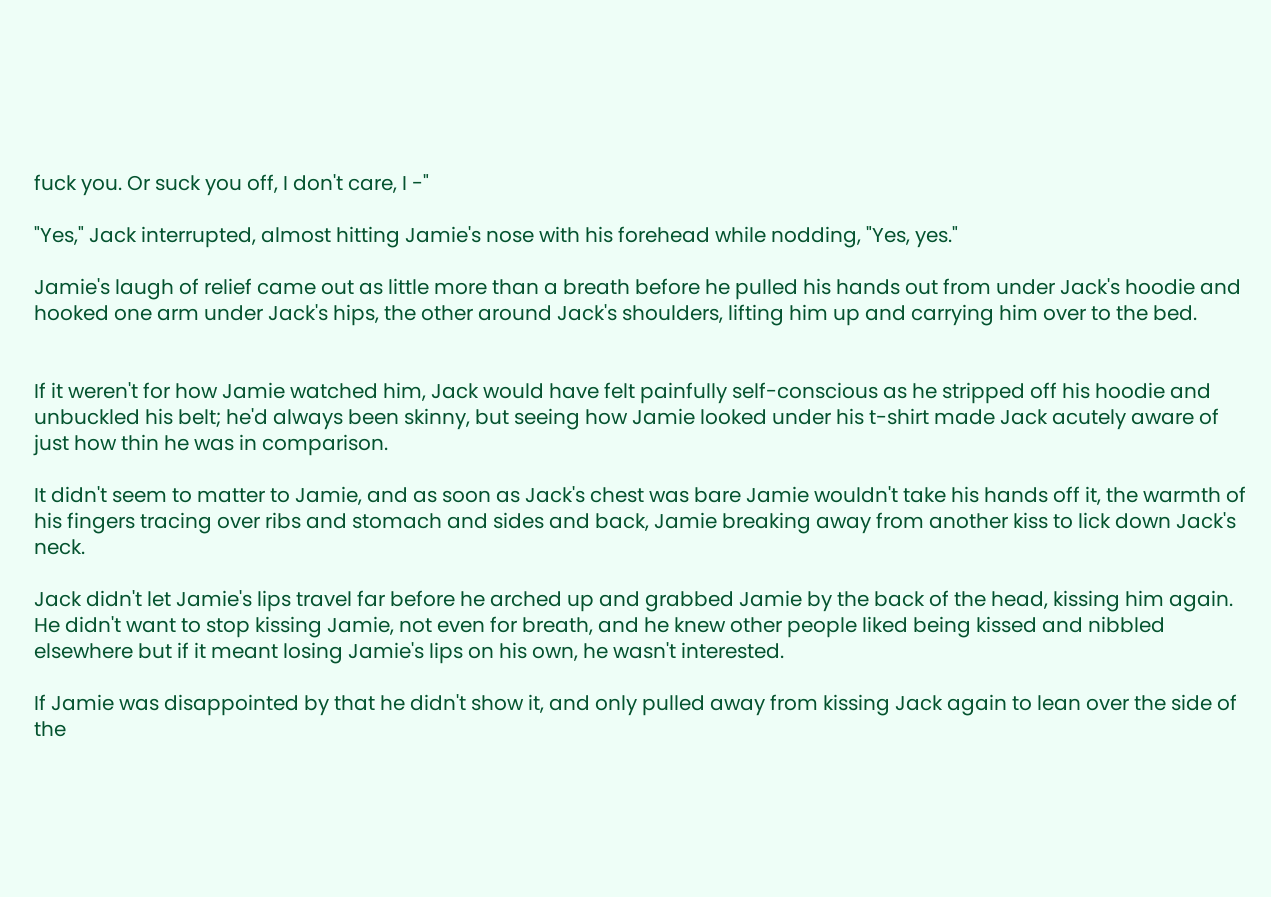fuck you. Or suck you off, I don't care, I -"

"Yes," Jack interrupted, almost hitting Jamie's nose with his forehead while nodding, "Yes, yes."

Jamie's laugh of relief came out as little more than a breath before he pulled his hands out from under Jack's hoodie and hooked one arm under Jack's hips, the other around Jack's shoulders, lifting him up and carrying him over to the bed.


If it weren't for how Jamie watched him, Jack would have felt painfully self-conscious as he stripped off his hoodie and unbuckled his belt; he'd always been skinny, but seeing how Jamie looked under his t-shirt made Jack acutely aware of just how thin he was in comparison.

It didn't seem to matter to Jamie, and as soon as Jack's chest was bare Jamie wouldn't take his hands off it, the warmth of his fingers tracing over ribs and stomach and sides and back, Jamie breaking away from another kiss to lick down Jack's neck.

Jack didn't let Jamie's lips travel far before he arched up and grabbed Jamie by the back of the head, kissing him again. He didn't want to stop kissing Jamie, not even for breath, and he knew other people liked being kissed and nibbled elsewhere but if it meant losing Jamie's lips on his own, he wasn't interested.

If Jamie was disappointed by that he didn't show it, and only pulled away from kissing Jack again to lean over the side of the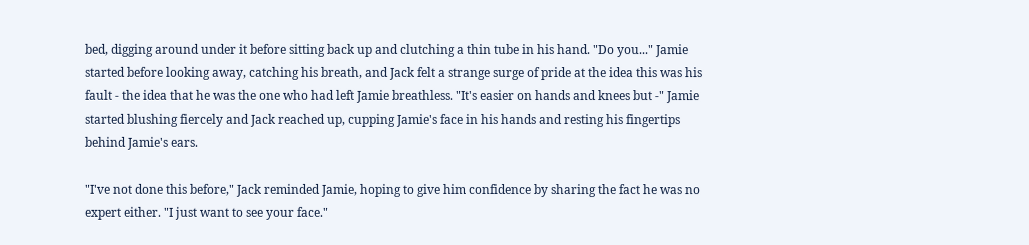bed, digging around under it before sitting back up and clutching a thin tube in his hand. "Do you..." Jamie started before looking away, catching his breath, and Jack felt a strange surge of pride at the idea this was his fault - the idea that he was the one who had left Jamie breathless. "It's easier on hands and knees but -" Jamie started blushing fiercely and Jack reached up, cupping Jamie's face in his hands and resting his fingertips behind Jamie's ears.

"I've not done this before," Jack reminded Jamie, hoping to give him confidence by sharing the fact he was no expert either. "I just want to see your face."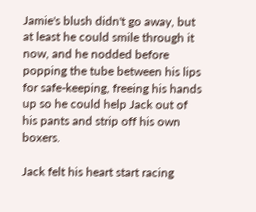Jamie's blush didn't go away, but at least he could smile through it now, and he nodded before popping the tube between his lips for safe-keeping, freeing his hands up so he could help Jack out of his pants and strip off his own boxers.

Jack felt his heart start racing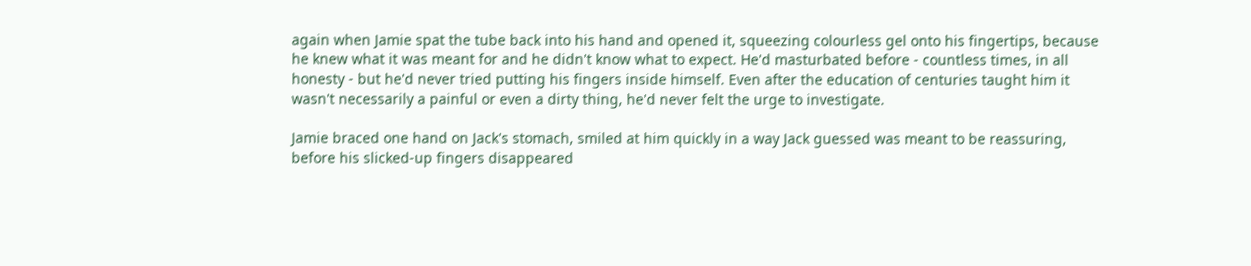again when Jamie spat the tube back into his hand and opened it, squeezing colourless gel onto his fingertips, because he knew what it was meant for and he didn't know what to expect. He'd masturbated before - countless times, in all honesty - but he'd never tried putting his fingers inside himself. Even after the education of centuries taught him it wasn't necessarily a painful or even a dirty thing, he'd never felt the urge to investigate.

Jamie braced one hand on Jack's stomach, smiled at him quickly in a way Jack guessed was meant to be reassuring, before his slicked-up fingers disappeared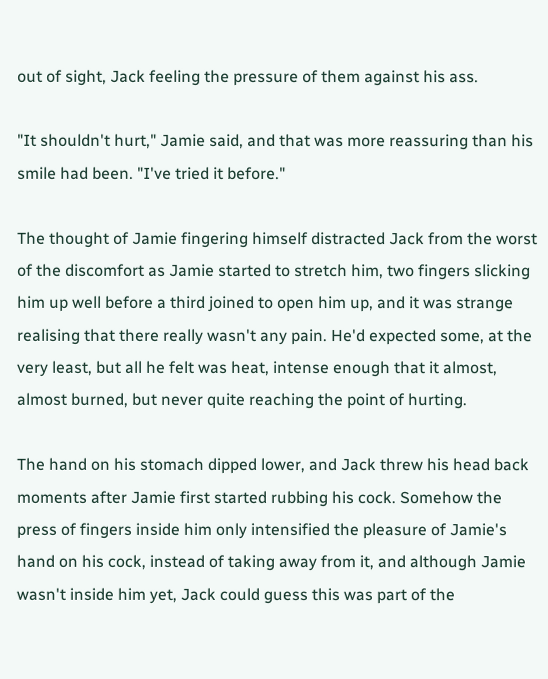out of sight, Jack feeling the pressure of them against his ass.

"It shouldn't hurt," Jamie said, and that was more reassuring than his smile had been. "I've tried it before."

The thought of Jamie fingering himself distracted Jack from the worst of the discomfort as Jamie started to stretch him, two fingers slicking him up well before a third joined to open him up, and it was strange realising that there really wasn't any pain. He'd expected some, at the very least, but all he felt was heat, intense enough that it almost, almost burned, but never quite reaching the point of hurting.

The hand on his stomach dipped lower, and Jack threw his head back moments after Jamie first started rubbing his cock. Somehow the press of fingers inside him only intensified the pleasure of Jamie's hand on his cock, instead of taking away from it, and although Jamie wasn't inside him yet, Jack could guess this was part of the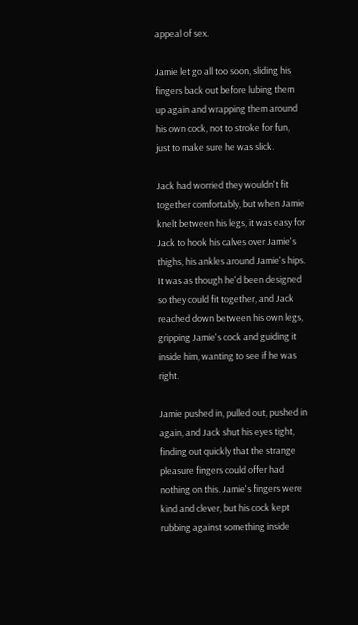appeal of sex.

Jamie let go all too soon, sliding his fingers back out before lubing them up again and wrapping them around his own cock, not to stroke for fun, just to make sure he was slick.

Jack had worried they wouldn't fit together comfortably, but when Jamie knelt between his legs, it was easy for Jack to hook his calves over Jamie's thighs, his ankles around Jamie's hips. It was as though he'd been designed so they could fit together, and Jack reached down between his own legs, gripping Jamie's cock and guiding it inside him, wanting to see if he was right.

Jamie pushed in, pulled out, pushed in again, and Jack shut his eyes tight, finding out quickly that the strange pleasure fingers could offer had nothing on this. Jamie's fingers were kind and clever, but his cock kept rubbing against something inside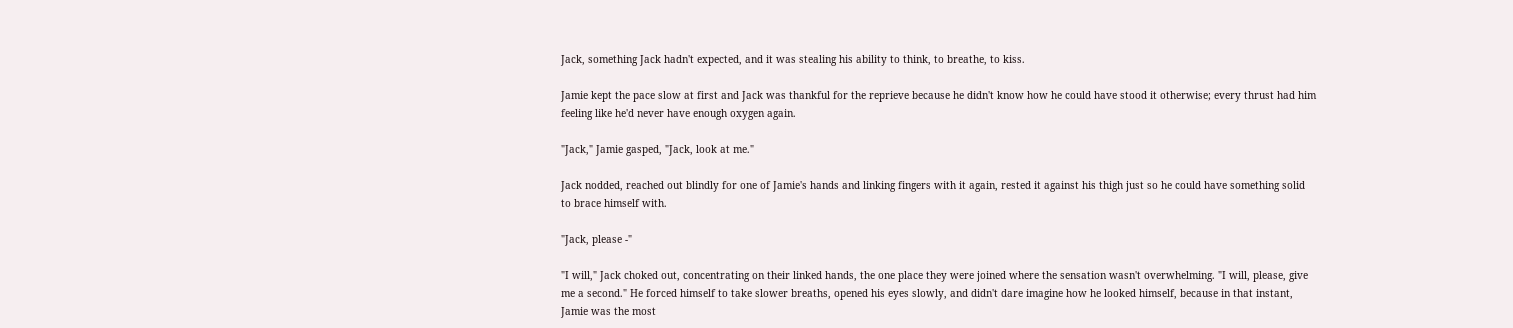Jack, something Jack hadn't expected, and it was stealing his ability to think, to breathe, to kiss.

Jamie kept the pace slow at first and Jack was thankful for the reprieve because he didn't know how he could have stood it otherwise; every thrust had him feeling like he'd never have enough oxygen again.

"Jack," Jamie gasped, "Jack, look at me."

Jack nodded, reached out blindly for one of Jamie's hands and linking fingers with it again, rested it against his thigh just so he could have something solid to brace himself with.

"Jack, please -"

"I will," Jack choked out, concentrating on their linked hands, the one place they were joined where the sensation wasn't overwhelming. "I will, please, give me a second." He forced himself to take slower breaths, opened his eyes slowly, and didn't dare imagine how he looked himself, because in that instant, Jamie was the most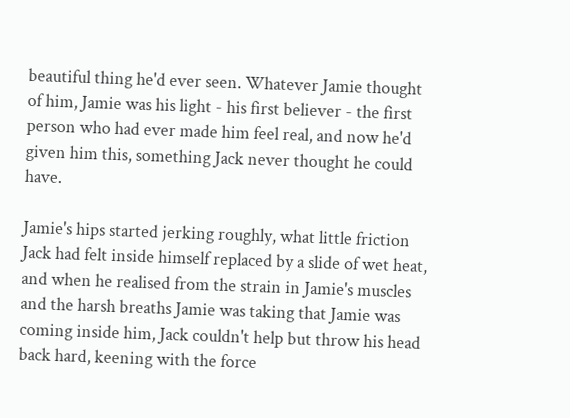beautiful thing he'd ever seen. Whatever Jamie thought of him, Jamie was his light - his first believer - the first person who had ever made him feel real, and now he'd given him this, something Jack never thought he could have.

Jamie's hips started jerking roughly, what little friction Jack had felt inside himself replaced by a slide of wet heat, and when he realised from the strain in Jamie's muscles and the harsh breaths Jamie was taking that Jamie was coming inside him, Jack couldn't help but throw his head back hard, keening with the force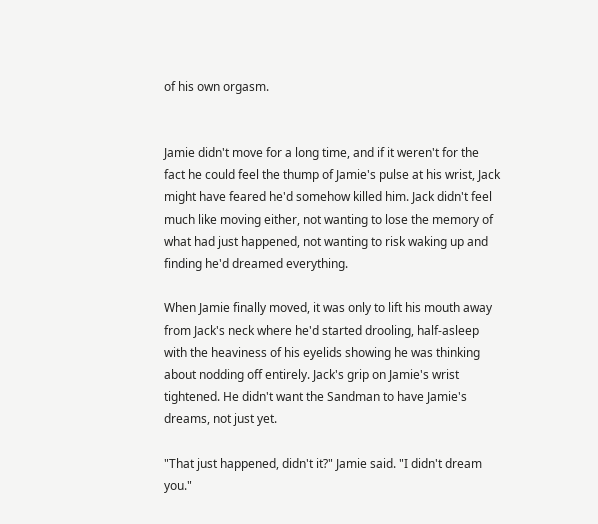of his own orgasm.


Jamie didn't move for a long time, and if it weren't for the fact he could feel the thump of Jamie's pulse at his wrist, Jack might have feared he'd somehow killed him. Jack didn't feel much like moving either, not wanting to lose the memory of what had just happened, not wanting to risk waking up and finding he'd dreamed everything.

When Jamie finally moved, it was only to lift his mouth away from Jack's neck where he'd started drooling, half-asleep with the heaviness of his eyelids showing he was thinking about nodding off entirely. Jack's grip on Jamie's wrist tightened. He didn't want the Sandman to have Jamie's dreams, not just yet.

"That just happened, didn't it?" Jamie said. "I didn't dream you."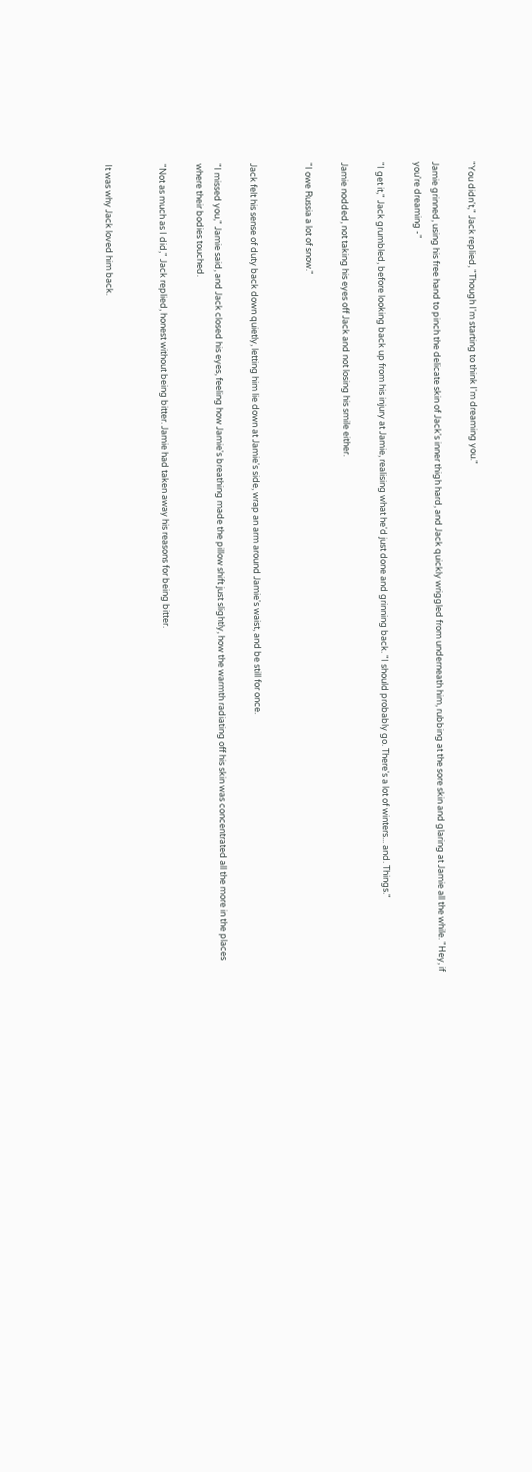"You didn't," Jack replied, "Though I'm starting to think I'm dreaming you."

Jamie grinned, using his free hand to pinch the delicate skin of Jack's inner thigh hard, and Jack quickly wriggled from underneath him, rubbing at the sore skin and glaring at Jamie all the while. "Hey, if you're dreaming -"

"I get it," Jack grumbled, before looking back up from his injury at Jamie, realising what he'd just done and grinning back. "I should probably go. There's a lot of winters... and. Things."

Jamie nodded, not taking his eyes off Jack and not losing his smile either.

"I owe Russia a lot of snow."


Jack felt his sense of duty back down quietly, letting him lie down at Jamie's side, wrap an arm around Jamie's waist, and be still for once.

"I missed you," Jamie said, and Jack closed his eyes, feeling how Jamie's breathing made the pillow shift just slightly, how the warmth radiating off his skin was concentrated all the more in the places where their bodies touched.

"Not as much as I did," Jack replied, honest without being bitter. Jamie had taken away his reasons for being bitter.


It was why Jack loved him back.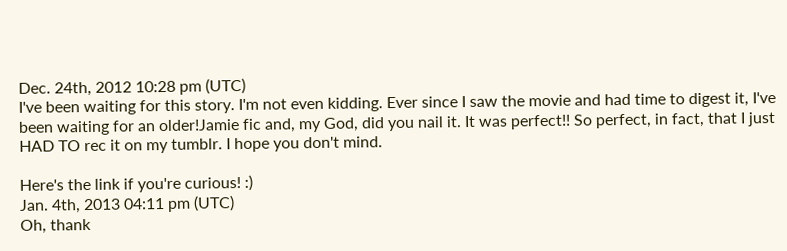Dec. 24th, 2012 10:28 pm (UTC)
I've been waiting for this story. I'm not even kidding. Ever since I saw the movie and had time to digest it, I've been waiting for an older!Jamie fic and, my God, did you nail it. It was perfect!! So perfect, in fact, that I just HAD TO rec it on my tumblr. I hope you don't mind.

Here's the link if you're curious! :)
Jan. 4th, 2013 04:11 pm (UTC)
Oh, thank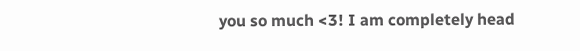you so much <3! I am completely head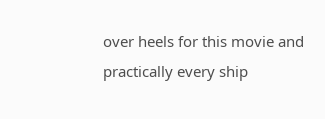over heels for this movie and practically every ship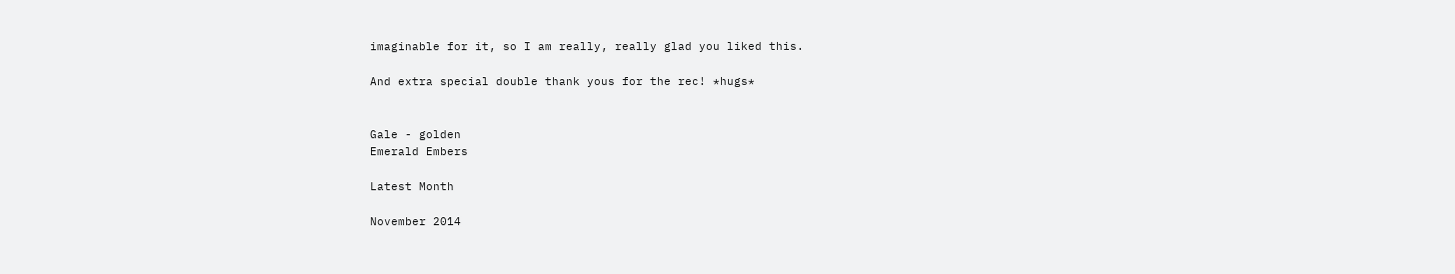imaginable for it, so I am really, really glad you liked this.

And extra special double thank yous for the rec! *hugs*


Gale - golden
Emerald Embers

Latest Month

November 2014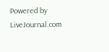Powered by LiveJournal.com